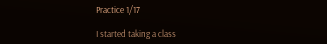Practice 1/17

I started taking a class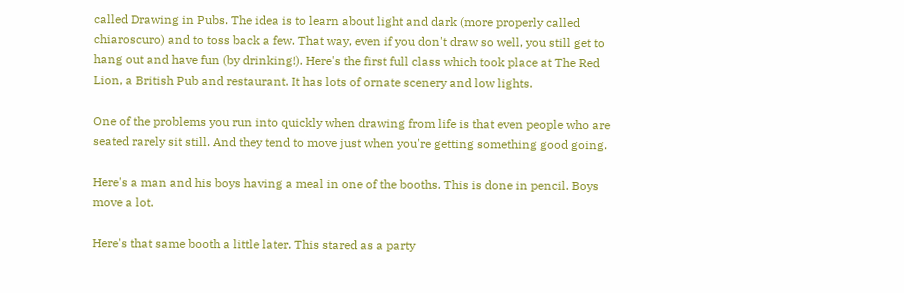called Drawing in Pubs. The idea is to learn about light and dark (more properly called chiaroscuro) and to toss back a few. That way, even if you don't draw so well, you still get to hang out and have fun (by drinking!). Here's the first full class which took place at The Red Lion, a British Pub and restaurant. It has lots of ornate scenery and low lights.

One of the problems you run into quickly when drawing from life is that even people who are seated rarely sit still. And they tend to move just when you're getting something good going.

Here's a man and his boys having a meal in one of the booths. This is done in pencil. Boys move a lot.

Here's that same booth a little later. This stared as a party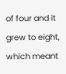of four and it grew to eight, which meant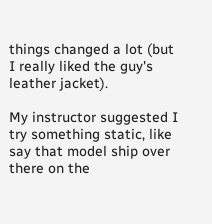things changed a lot (but I really liked the guy's leather jacket).

My instructor suggested I try something static, like say that model ship over there on the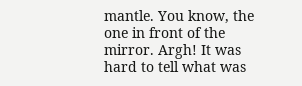mantle. You know, the one in front of the mirror. Argh! It was hard to tell what was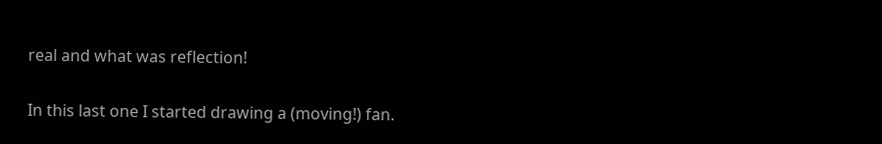real and what was reflection!

In this last one I started drawing a (moving!) fan.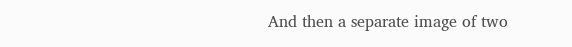And then a separate image of two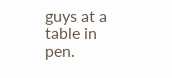guys at a table in pen.